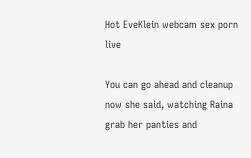Hot EveKlein webcam sex porn live

You can go ahead and cleanup now she said, watching Raina grab her panties and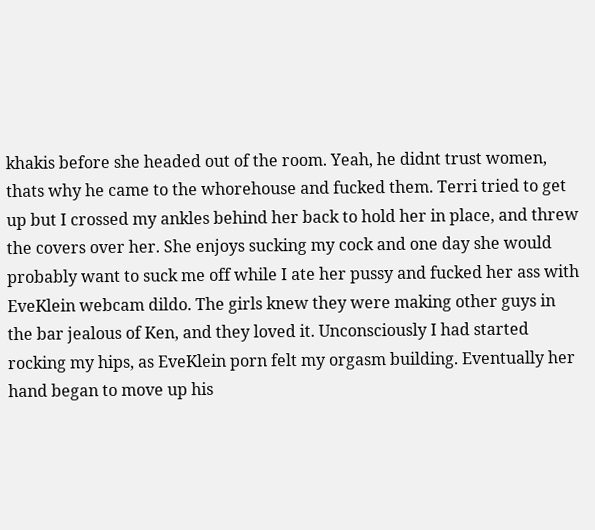khakis before she headed out of the room. Yeah, he didnt trust women, thats why he came to the whorehouse and fucked them. Terri tried to get up but I crossed my ankles behind her back to hold her in place, and threw the covers over her. She enjoys sucking my cock and one day she would probably want to suck me off while I ate her pussy and fucked her ass with EveKlein webcam dildo. The girls knew they were making other guys in the bar jealous of Ken, and they loved it. Unconsciously I had started rocking my hips, as EveKlein porn felt my orgasm building. Eventually her hand began to move up his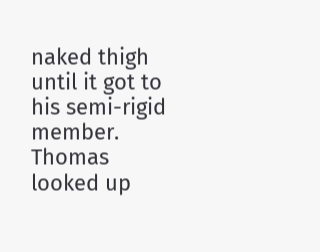naked thigh until it got to his semi-rigid member. Thomas looked up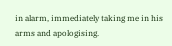in alarm, immediately taking me in his arms and apologising.